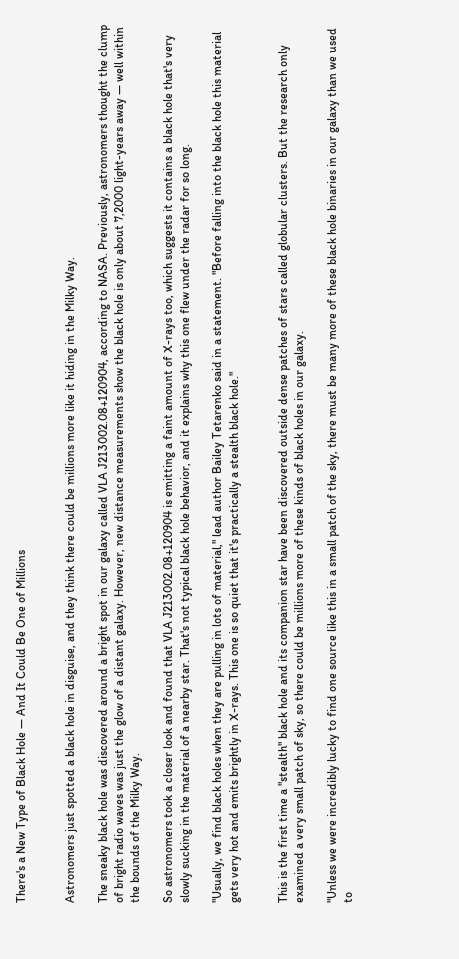There's a New Type of Black Hole — And It Could Be One of Millions


Astronomers just spotted a black hole in disguise, and they think there could be millions more like it hiding in the Milky Way.

The sneaky black hole was discovered around a bright spot in our galaxy called VLA J213002.08+120904, according to NASA. Previously, astronomers thought the clump of bright radio waves was just the glow of a distant galaxy. However, new distance measurements show the black hole is only about 7,2000 light-years away — well within the bounds of the Milky Way.

So astronomers took a closer look and found that VLA J213002.08+120904 is emitting a faint amount of X-rays too, which suggests it contains a black hole that's very slowly sucking in the material of a nearby star. That's not typical black hole behavior, and it explains why this one flew under the radar for so long.

"Usually, we find black holes when they are pulling in lots of material," lead author Bailey Tetarenko said in a statement. "Before falling into the black hole this material gets very hot and emits brightly in X-rays. This one is so quiet that it's practically a stealth black hole."


This is the first time a "stealth" black hole and its companion star have been discovered outside dense patches of stars called globular clusters. But the research only examined a very small patch of sky, so there could be millions more of these kinds of black holes in our galaxy.

"Unless we were incredibly lucky to find one source like this in a small patch of the sky, there must be many more of these black hole binaries in our galaxy than we used to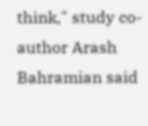think," study co-author Arash Bahramian said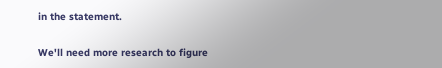in the statement.

We'll need more research to figure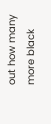out how many more black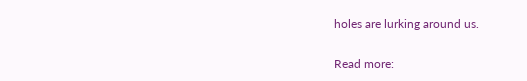holes are lurking around us.

Read more: